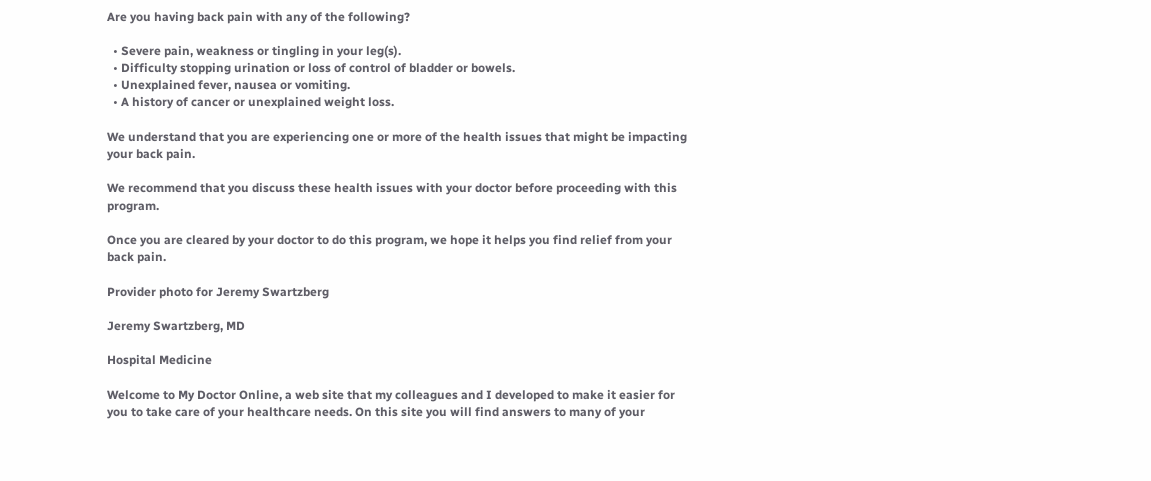Are you having back pain with any of the following?

  • Severe pain, weakness or tingling in your leg(s).
  • Difficulty stopping urination or loss of control of bladder or bowels.
  • Unexplained fever, nausea or vomiting.
  • A history of cancer or unexplained weight loss.

We understand that you are experiencing one or more of the health issues that might be impacting your back pain.

We recommend that you discuss these health issues with your doctor before proceeding with this program.

Once you are cleared by your doctor to do this program, we hope it helps you find relief from your back pain.

Provider photo for Jeremy Swartzberg

Jeremy Swartzberg, MD

Hospital Medicine

Welcome to My Doctor Online, a web site that my colleagues and I developed to make it easier for you to take care of your healthcare needs. On this site you will find answers to many of your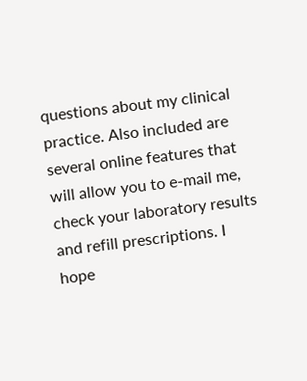questions about my clinical practice. Also included are several online features that will allow you to e-mail me, check your laboratory results and refill prescriptions. I hope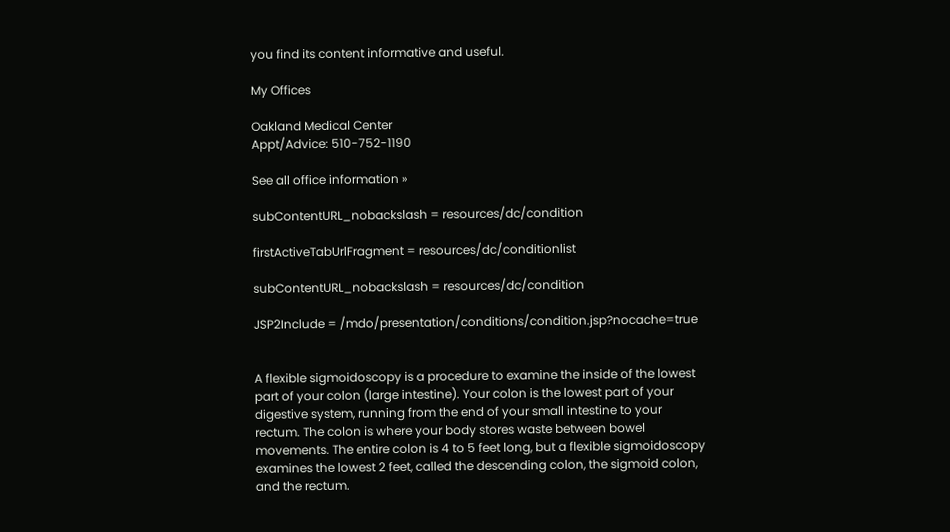you find its content informative and useful.

My Offices

Oakland Medical Center
Appt/Advice: 510-752-1190

See all office information »

subContentURL_nobackslash = resources/dc/condition

firstActiveTabUrlFragment = resources/dc/conditionlist

subContentURL_nobackslash = resources/dc/condition

JSP2Include = /mdo/presentation/conditions/condition.jsp?nocache=true


A flexible sigmoidoscopy is a procedure to examine the inside of the lowest part of your colon (large intestine). Your colon is the lowest part of your digestive system, running from the end of your small intestine to your rectum. The colon is where your body stores waste between bowel movements. The entire colon is 4 to 5 feet long, but a flexible sigmoidoscopy examines the lowest 2 feet, called the descending colon, the sigmoid colon, and the rectum.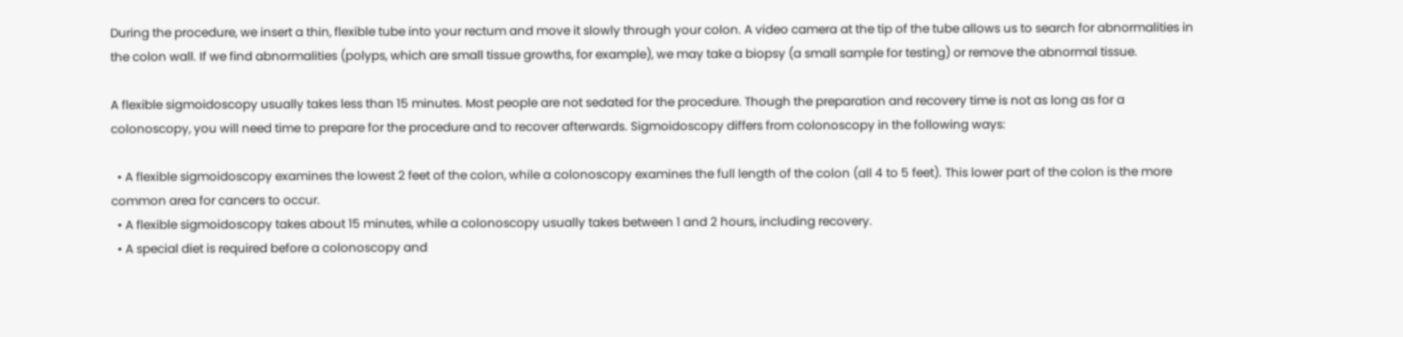During the procedure, we insert a thin, flexible tube into your rectum and move it slowly through your colon. A video camera at the tip of the tube allows us to search for abnormalities in the colon wall. If we find abnormalities (polyps, which are small tissue growths, for example), we may take a biopsy (a small sample for testing) or remove the abnormal tissue.

A flexible sigmoidoscopy usually takes less than 15 minutes. Most people are not sedated for the procedure. Though the preparation and recovery time is not as long as for a colonoscopy, you will need time to prepare for the procedure and to recover afterwards. Sigmoidoscopy differs from colonoscopy in the following ways:

  • A flexible sigmoidoscopy examines the lowest 2 feet of the colon, while a colonoscopy examines the full length of the colon (all 4 to 5 feet). This lower part of the colon is the more common area for cancers to occur.
  • A flexible sigmoidoscopy takes about 15 minutes, while a colonoscopy usually takes between 1 and 2 hours, including recovery.
  • A special diet is required before a colonoscopy and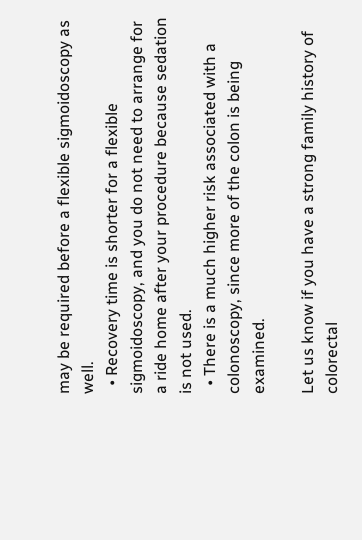may be required before a flexible sigmoidoscopy as well.
  • Recovery time is shorter for a flexible sigmoidoscopy, and you do not need to arrange for a ride home after your procedure because sedation is not used.
  • There is a much higher risk associated with a colonoscopy, since more of the colon is being examined.

Let us know if you have a strong family history of colorectal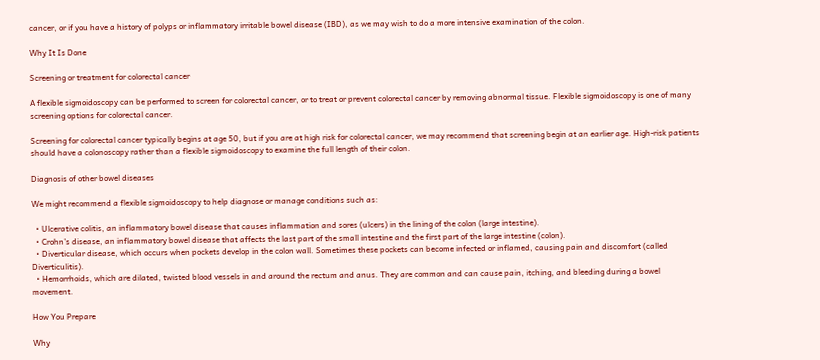cancer, or if you have a history of polyps or inflammatory irritable bowel disease (IBD), as we may wish to do a more intensive examination of the colon.

Why It Is Done

Screening or treatment for colorectal cancer

A flexible sigmoidoscopy can be performed to screen for colorectal cancer, or to treat or prevent colorectal cancer by removing abnormal tissue. Flexible sigmoidoscopy is one of many screening options for colorectal cancer.

Screening for colorectal cancer typically begins at age 50, but if you are at high risk for colorectal cancer, we may recommend that screening begin at an earlier age. High-risk patients should have a colonoscopy rather than a flexible sigmoidoscopy to examine the full length of their colon.

Diagnosis of other bowel diseases

We might recommend a flexible sigmoidoscopy to help diagnose or manage conditions such as:

  • Ulcerative colitis, an inflammatory bowel disease that causes inflammation and sores (ulcers) in the lining of the colon (large intestine).
  • Crohn’s disease, an inflammatory bowel disease that affects the last part of the small intestine and the first part of the large intestine (colon).
  • Diverticular disease, which occurs when pockets develop in the colon wall. Sometimes these pockets can become infected or inflamed, causing pain and discomfort (called Diverticulitis).
  • Hemorrhoids, which are dilated, twisted blood vessels in and around the rectum and anus. They are common and can cause pain, itching, and bleeding during a bowel movement.

How You Prepare

Why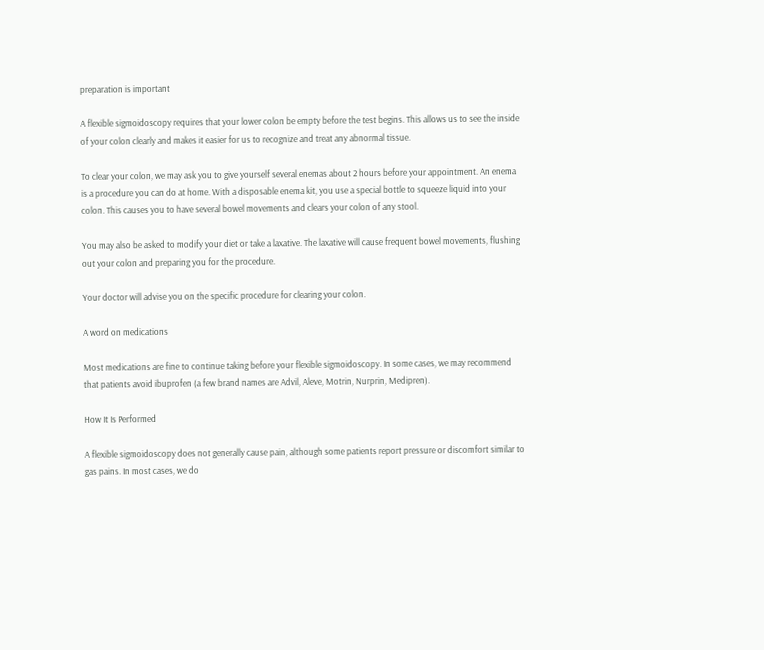preparation is important

A flexible sigmoidoscopy requires that your lower colon be empty before the test begins. This allows us to see the inside of your colon clearly and makes it easier for us to recognize and treat any abnormal tissue.

To clear your colon, we may ask you to give yourself several enemas about 2 hours before your appointment. An enema is a procedure you can do at home. With a disposable enema kit, you use a special bottle to squeeze liquid into your colon. This causes you to have several bowel movements and clears your colon of any stool.

You may also be asked to modify your diet or take a laxative. The laxative will cause frequent bowel movements, flushing out your colon and preparing you for the procedure.

Your doctor will advise you on the specific procedure for clearing your colon.

A word on medications

Most medications are fine to continue taking before your flexible sigmoidoscopy. In some cases, we may recommend that patients avoid ibuprofen (a few brand names are Advil, Aleve, Motrin, Nurprin, Medipren).

How It Is Performed

A flexible sigmoidoscopy does not generally cause pain, although some patients report pressure or discomfort similar to gas pains. In most cases, we do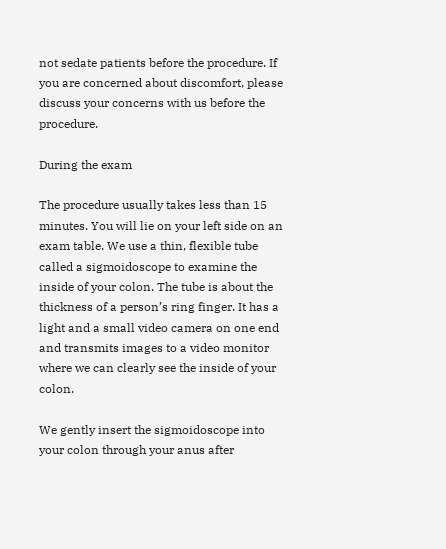not sedate patients before the procedure. If you are concerned about discomfort, please discuss your concerns with us before the procedure.

During the exam

The procedure usually takes less than 15 minutes. You will lie on your left side on an exam table. We use a thin, flexible tube called a sigmoidoscope to examine the inside of your colon. The tube is about the thickness of a person’s ring finger. It has a light and a small video camera on one end and transmits images to a video monitor where we can clearly see the inside of your colon.

We gently insert the sigmoidoscope into your colon through your anus after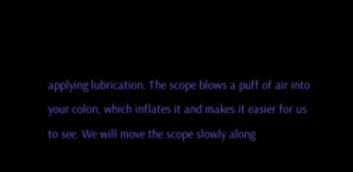applying lubrication. The scope blows a puff of air into your colon, which inflates it and makes it easier for us to see. We will move the scope slowly along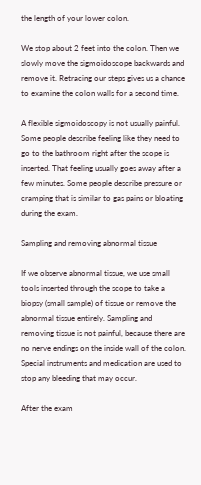the length of your lower colon.

We stop about 2 feet into the colon. Then we slowly move the sigmoidoscope backwards and remove it. Retracing our steps gives us a chance to examine the colon walls for a second time.

A flexible sigmoidoscopy is not usually painful. Some people describe feeling like they need to go to the bathroom right after the scope is inserted. That feeling usually goes away after a few minutes. Some people describe pressure or cramping that is similar to gas pains or bloating during the exam.

Sampling and removing abnormal tissue

If we observe abnormal tissue, we use small tools inserted through the scope to take a biopsy (small sample) of tissue or remove the abnormal tissue entirely. Sampling and removing tissue is not painful, because there are no nerve endings on the inside wall of the colon. Special instruments and medication are used to stop any bleeding that may occur.

After the exam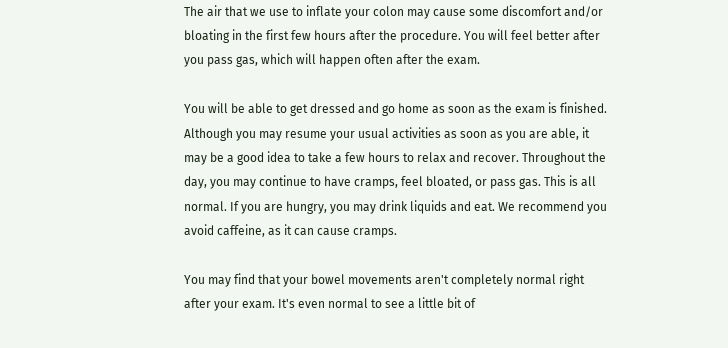The air that we use to inflate your colon may cause some discomfort and/or bloating in the first few hours after the procedure. You will feel better after you pass gas, which will happen often after the exam.

You will be able to get dressed and go home as soon as the exam is finished. Although you may resume your usual activities as soon as you are able, it may be a good idea to take a few hours to relax and recover. Throughout the day, you may continue to have cramps, feel bloated, or pass gas. This is all normal. If you are hungry, you may drink liquids and eat. We recommend you avoid caffeine, as it can cause cramps.

You may find that your bowel movements aren't completely normal right after your exam. It's even normal to see a little bit of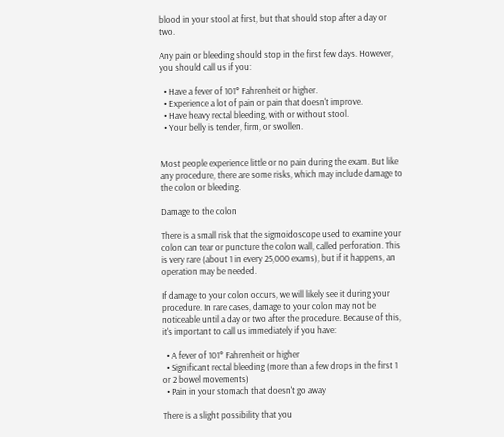blood in your stool at first, but that should stop after a day or two.

Any pain or bleeding should stop in the first few days. However, you should call us if you:

  • Have a fever of 101° Fahrenheit or higher.
  • Experience a lot of pain or pain that doesn't improve.
  • Have heavy rectal bleeding, with or without stool.
  • Your belly is tender, firm, or swollen.


Most people experience little or no pain during the exam. But like any procedure, there are some risks, which may include damage to the colon or bleeding.

Damage to the colon

There is a small risk that the sigmoidoscope used to examine your colon can tear or puncture the colon wall, called perforation. This is very rare (about 1 in every 25,000 exams), but if it happens, an operation may be needed.

If damage to your colon occurs, we will likely see it during your procedure. In rare cases, damage to your colon may not be noticeable until a day or two after the procedure. Because of this, it's important to call us immediately if you have:

  • A fever of 101° Fahrenheit or higher
  • Significant rectal bleeding (more than a few drops in the first 1 or 2 bowel movements)
  • Pain in your stomach that doesn't go away

There is a slight possibility that you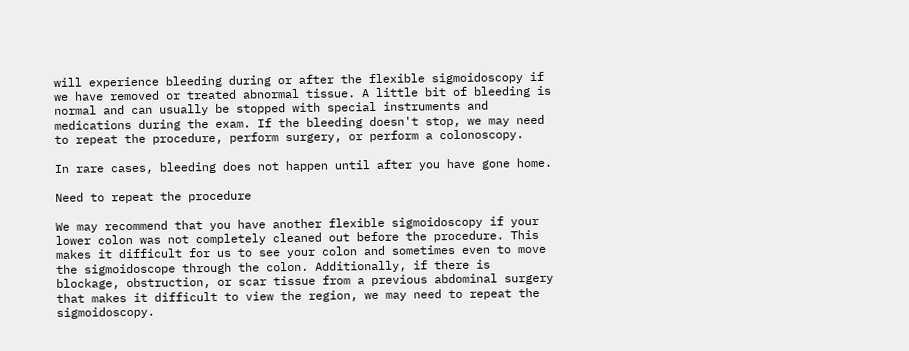will experience bleeding during or after the flexible sigmoidoscopy if we have removed or treated abnormal tissue. A little bit of bleeding is normal and can usually be stopped with special instruments and medications during the exam. If the bleeding doesn't stop, we may need to repeat the procedure, perform surgery, or perform a colonoscopy.

In rare cases, bleeding does not happen until after you have gone home.

Need to repeat the procedure

We may recommend that you have another flexible sigmoidoscopy if your lower colon was not completely cleaned out before the procedure. This makes it difficult for us to see your colon and sometimes even to move the sigmoidoscope through the colon. Additionally, if there is blockage, obstruction, or scar tissue from a previous abdominal surgery that makes it difficult to view the region, we may need to repeat the sigmoidoscopy.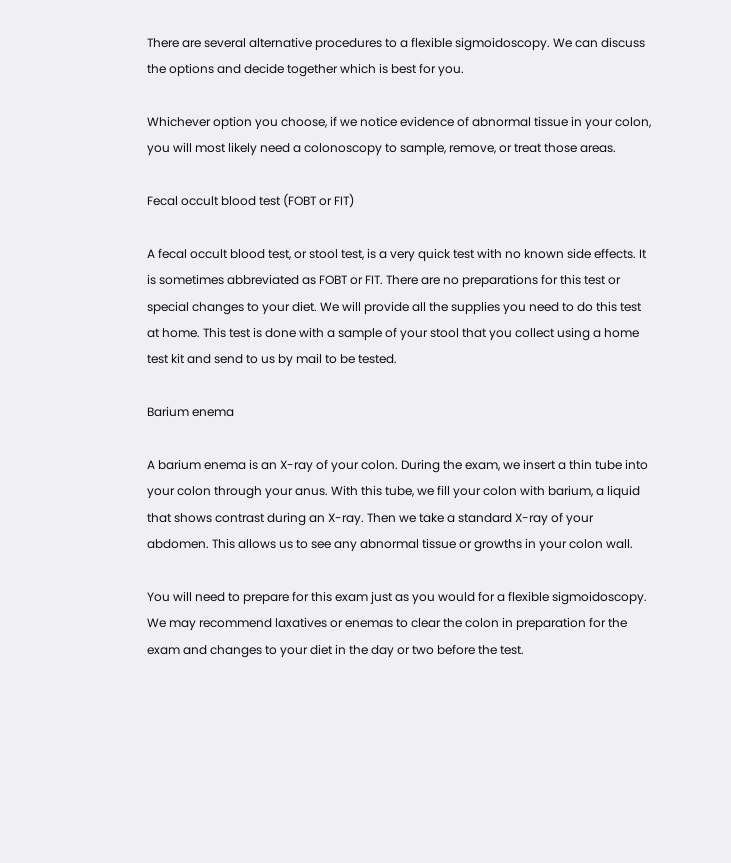There are several alternative procedures to a flexible sigmoidoscopy. We can discuss the options and decide together which is best for you.

Whichever option you choose, if we notice evidence of abnormal tissue in your colon, you will most likely need a colonoscopy to sample, remove, or treat those areas.

Fecal occult blood test (FOBT or FIT)

A fecal occult blood test, or stool test, is a very quick test with no known side effects. It is sometimes abbreviated as FOBT or FIT. There are no preparations for this test or special changes to your diet. We will provide all the supplies you need to do this test at home. This test is done with a sample of your stool that you collect using a home test kit and send to us by mail to be tested.

Barium enema

A barium enema is an X-ray of your colon. During the exam, we insert a thin tube into your colon through your anus. With this tube, we fill your colon with barium, a liquid that shows contrast during an X-ray. Then we take a standard X-ray of your abdomen. This allows us to see any abnormal tissue or growths in your colon wall.

You will need to prepare for this exam just as you would for a flexible sigmoidoscopy. We may recommend laxatives or enemas to clear the colon in preparation for the exam and changes to your diet in the day or two before the test.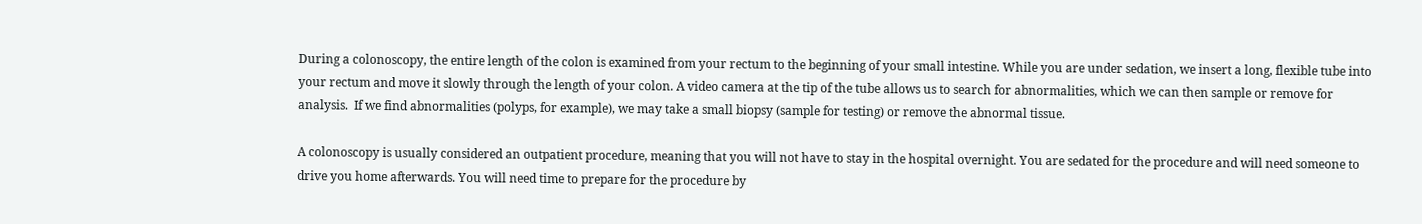During a colonoscopy, the entire length of the colon is examined from your rectum to the beginning of your small intestine. While you are under sedation, we insert a long, flexible tube into your rectum and move it slowly through the length of your colon. A video camera at the tip of the tube allows us to search for abnormalities, which we can then sample or remove for analysis.  If we find abnormalities (polyps, for example), we may take a small biopsy (sample for testing) or remove the abnormal tissue.

A colonoscopy is usually considered an outpatient procedure, meaning that you will not have to stay in the hospital overnight. You are sedated for the procedure and will need someone to drive you home afterwards. You will need time to prepare for the procedure by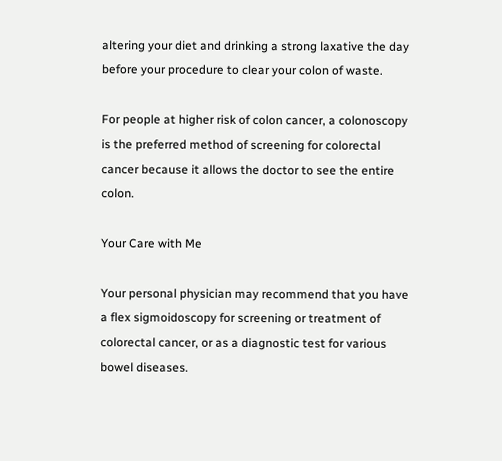altering your diet and drinking a strong laxative the day before your procedure to clear your colon of waste.

For people at higher risk of colon cancer, a colonoscopy is the preferred method of screening for colorectal cancer because it allows the doctor to see the entire colon.

Your Care with Me

Your personal physician may recommend that you have a flex sigmoidoscopy for screening or treatment of colorectal cancer, or as a diagnostic test for various bowel diseases.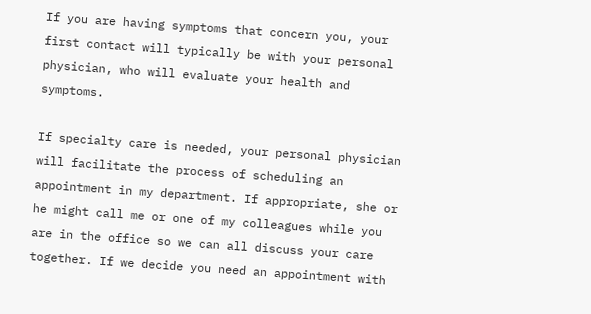If you are having symptoms that concern you, your first contact will typically be with your personal physician, who will evaluate your health and symptoms.

If specialty care is needed, your personal physician will facilitate the process of scheduling an appointment in my department. If appropriate, she or he might call me or one of my colleagues while you are in the office so we can all discuss your care together. If we decide you need an appointment with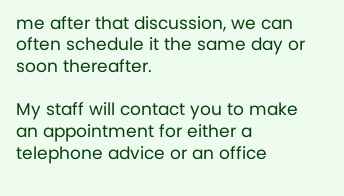me after that discussion, we can often schedule it the same day or soon thereafter.

My staff will contact you to make an appointment for either a telephone advice or an office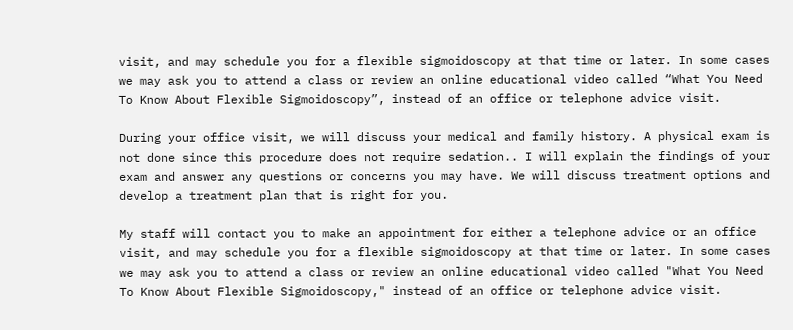visit, and may schedule you for a flexible sigmoidoscopy at that time or later. In some cases we may ask you to attend a class or review an online educational video called “What You Need To Know About Flexible Sigmoidoscopy”, instead of an office or telephone advice visit.

During your office visit, we will discuss your medical and family history. A physical exam is not done since this procedure does not require sedation.. I will explain the findings of your exam and answer any questions or concerns you may have. We will discuss treatment options and develop a treatment plan that is right for you.

My staff will contact you to make an appointment for either a telephone advice or an office visit, and may schedule you for a flexible sigmoidoscopy at that time or later. In some cases we may ask you to attend a class or review an online educational video called "What You Need To Know About Flexible Sigmoidoscopy," instead of an office or telephone advice visit.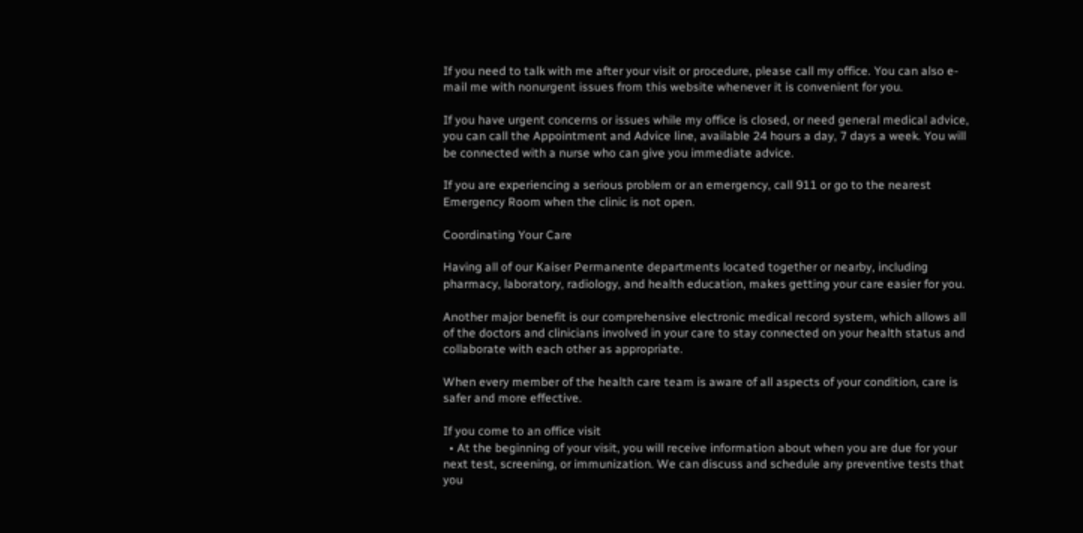If you need to talk with me after your visit or procedure, please call my office. You can also e-mail me with nonurgent issues from this website whenever it is convenient for you.

If you have urgent concerns or issues while my office is closed, or need general medical advice, you can call the Appointment and Advice line, available 24 hours a day, 7 days a week. You will be connected with a nurse who can give you immediate advice.

If you are experiencing a serious problem or an emergency, call 911 or go to the nearest Emergency Room when the clinic is not open.

Coordinating Your Care

Having all of our Kaiser Permanente departments located together or nearby, including pharmacy, laboratory, radiology, and health education, makes getting your care easier for you.

Another major benefit is our comprehensive electronic medical record system, which allows all of the doctors and clinicians involved in your care to stay connected on your health status and collaborate with each other as appropriate.

When every member of the health care team is aware of all aspects of your condition, care is safer and more effective.

If you come to an office visit
  • At the beginning of your visit, you will receive information about when you are due for your next test, screening, or immunization. We can discuss and schedule any preventive tests that you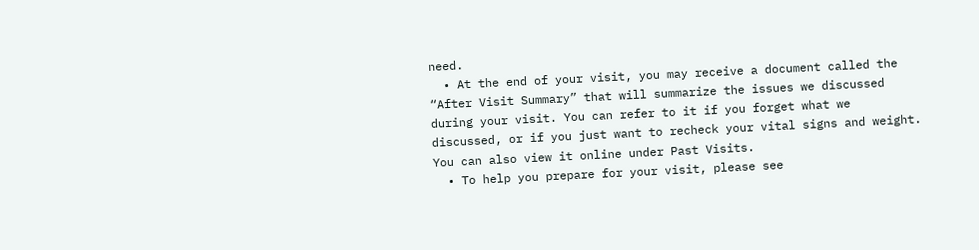need.
  • At the end of your visit, you may receive a document called the “After Visit Summary” that will summarize the issues we discussed during your visit. You can refer to it if you forget what we discussed, or if you just want to recheck your vital signs and weight. You can also view it online under Past Visits.
  • To help you prepare for your visit, please see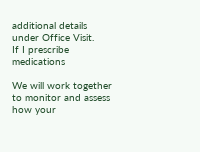additional details under Office Visit.
If I prescribe medications

We will work together to monitor and assess how your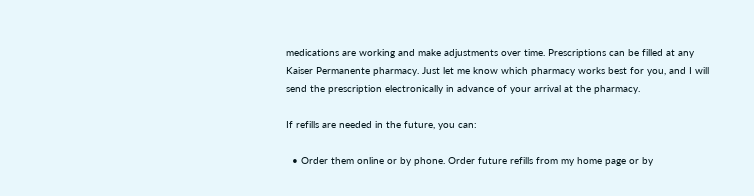medications are working and make adjustments over time. Prescriptions can be filled at any Kaiser Permanente pharmacy. Just let me know which pharmacy works best for you, and I will send the prescription electronically in advance of your arrival at the pharmacy.

If refills are needed in the future, you can:

  • Order them online or by phone. Order future refills from my home page or by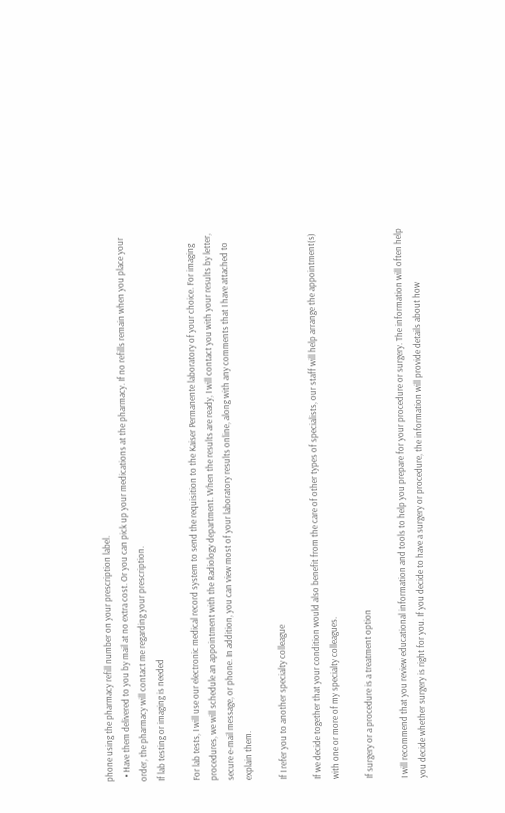phone using the pharmacy refill number on your prescription label.
  • Have them delivered to you by mail at no extra cost. Or you can pick up your medications at the pharmacy. If no refills remain when you place your order, the pharmacy will contact me regarding your prescription.
If lab testing or imaging is needed

For lab tests, I will use our electronic medical record system to send the requisition to the Kaiser Permanente laboratory of your choice. For imaging procedures, we will schedule an appointment with the Radiology department. When the results are ready, I will contact you with your results by letter, secure e-mail message, or phone. In addition, you can view most of your laboratory results online, along with any comments that I have attached to explain them.

If I refer you to another specialty colleague

If we decide together that your condition would also benefit from the care of other types of specialists, our staff will help arrange the appointment(s) with one or more of my specialty colleagues.

If surgery or a procedure is a treatment option

I will recommend that you review educational information and tools to help you prepare for your procedure or surgery. The information will often help you decide whether surgery is right for you. If you decide to have a surgery or procedure, the information will provide details about how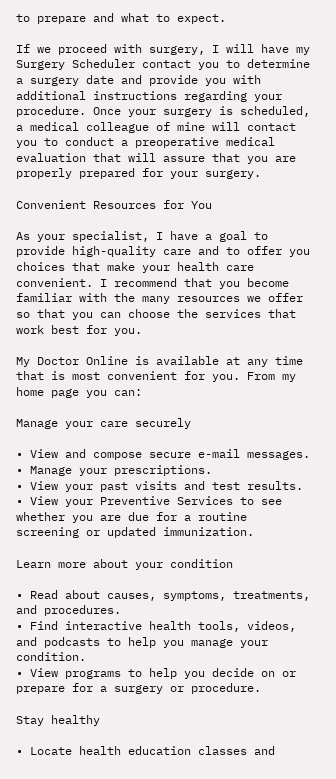to prepare and what to expect.

If we proceed with surgery, I will have my Surgery Scheduler contact you to determine a surgery date and provide you with additional instructions regarding your procedure. Once your surgery is scheduled, a medical colleague of mine will contact you to conduct a preoperative medical evaluation that will assure that you are properly prepared for your surgery.

Convenient Resources for You

As your specialist, I have a goal to provide high-quality care and to offer you choices that make your health care convenient. I recommend that you become familiar with the many resources we offer so that you can choose the services that work best for you.

My Doctor Online is available at any time that is most convenient for you. From my home page you can:

Manage your care securely

• View and compose secure e-mail messages.
• Manage your prescriptions.
• View your past visits and test results.
• View your Preventive Services to see whether you are due for a routine screening or updated immunization.

Learn more about your condition

• Read about causes, symptoms, treatments, and procedures.
• Find interactive health tools, videos, and podcasts to help you manage your condition.
• View programs to help you decide on or prepare for a surgery or procedure.

Stay healthy

• Locate health education classes and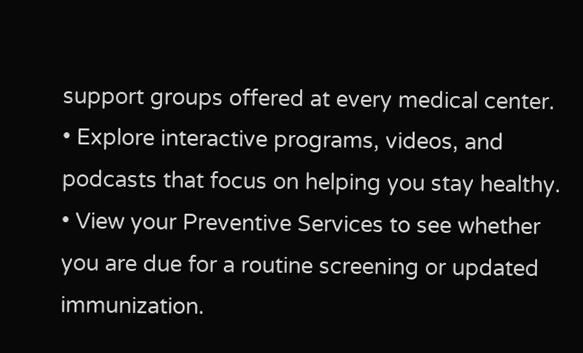support groups offered at every medical center.
• Explore interactive programs, videos, and podcasts that focus on helping you stay healthy.
• View your Preventive Services to see whether you are due for a routine screening or updated immunization.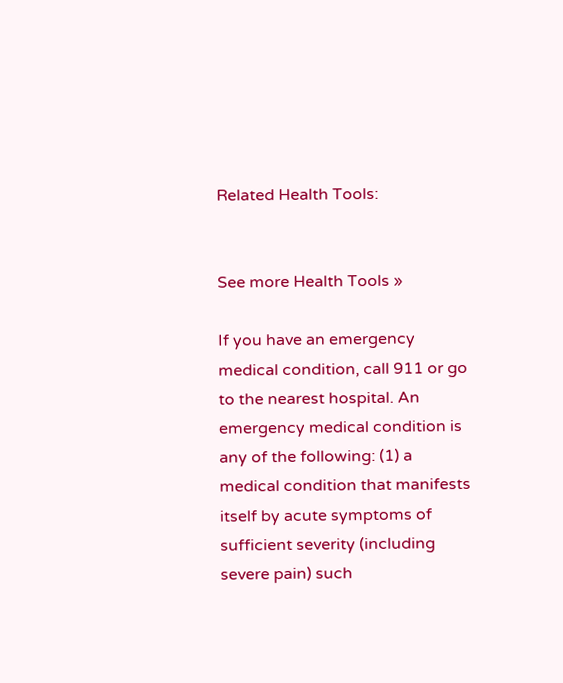Related Health Tools:


See more Health Tools »

If you have an emergency medical condition, call 911 or go to the nearest hospital. An emergency medical condition is any of the following: (1) a medical condition that manifests itself by acute symptoms of sufficient severity (including severe pain) such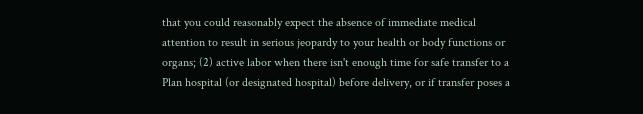that you could reasonably expect the absence of immediate medical attention to result in serious jeopardy to your health or body functions or organs; (2) active labor when there isn't enough time for safe transfer to a Plan hospital (or designated hospital) before delivery, or if transfer poses a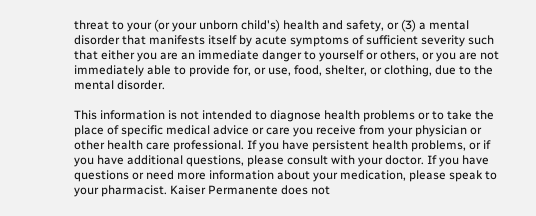threat to your (or your unborn child's) health and safety, or (3) a mental disorder that manifests itself by acute symptoms of sufficient severity such that either you are an immediate danger to yourself or others, or you are not immediately able to provide for, or use, food, shelter, or clothing, due to the mental disorder.

This information is not intended to diagnose health problems or to take the place of specific medical advice or care you receive from your physician or other health care professional. If you have persistent health problems, or if you have additional questions, please consult with your doctor. If you have questions or need more information about your medication, please speak to your pharmacist. Kaiser Permanente does not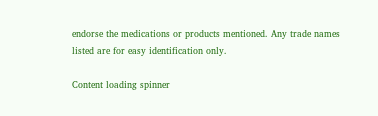endorse the medications or products mentioned. Any trade names listed are for easy identification only.

Content loading spinner